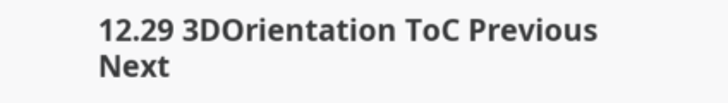12.29 3DOrientation ToC Previous Next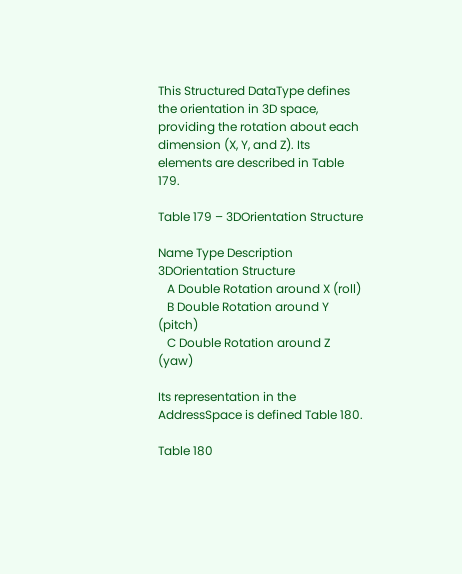This Structured DataType defines the orientation in 3D space, providing the rotation about each dimension (X, Y, and Z). Its elements are described in Table 179.

Table 179 – 3DOrientation Structure

Name Type Description
3DOrientation Structure
   A Double Rotation around X (roll)
   B Double Rotation around Y (pitch)
   C Double Rotation around Z (yaw)

Its representation in the AddressSpace is defined Table 180.

Table 180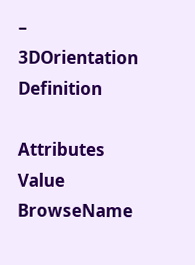– 3DOrientation Definition

Attributes Value
BrowseName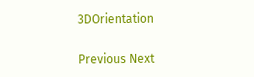3DOrientation

Previous Next